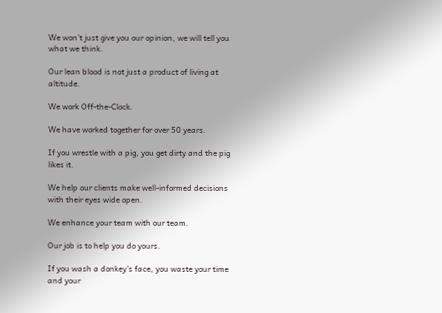We won't just give you our opinion, we will tell you what we think.

Our lean blood is not just a product of living at altitude.

We work Off-the-Clock.

We have worked together for over 50 years.

If you wrestle with a pig, you get dirty and the pig likes it.

We help our clients make well-informed decisions with their eyes wide open.

We enhance your team with our team.

Our job is to help you do yours.

If you wash a donkey’s face, you waste your time and your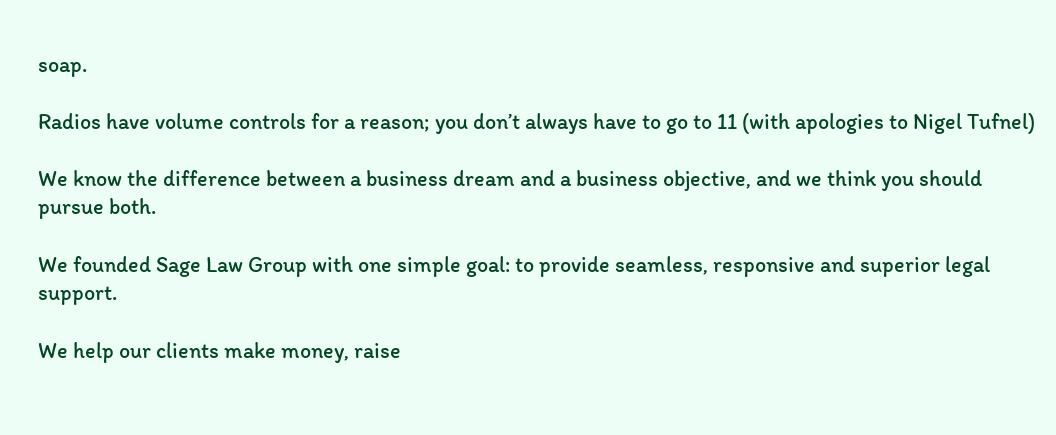soap.

Radios have volume controls for a reason; you don’t always have to go to 11 (with apologies to Nigel Tufnel)

We know the difference between a business dream and a business objective, and we think you should pursue both.

We founded Sage Law Group with one simple goal: to provide seamless, responsive and superior legal support.

We help our clients make money, raise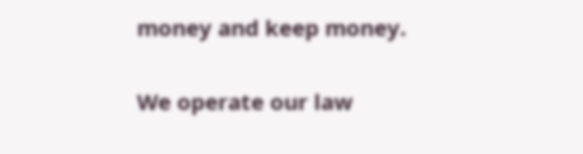money and keep money.

We operate our law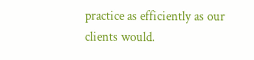practice as efficiently as our clients would.